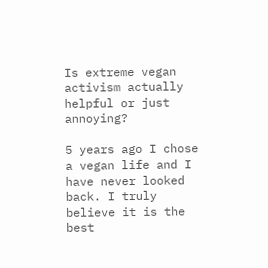Is extreme vegan activism actually helpful or just annoying?

5 years ago I chose a vegan life and I have never looked back. I truly believe it is the best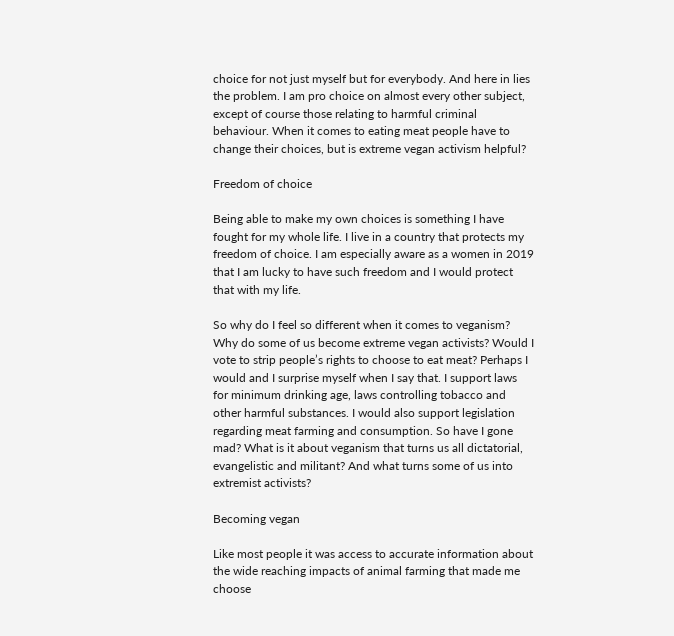choice for not just myself but for everybody. And here in lies the problem. I am pro choice on almost every other subject, except of course those relating to harmful criminal behaviour. When it comes to eating meat people have to change their choices, but is extreme vegan activism helpful?

Freedom of choice

Being able to make my own choices is something I have fought for my whole life. I live in a country that protects my freedom of choice. I am especially aware as a women in 2019 that I am lucky to have such freedom and I would protect that with my life.

So why do I feel so different when it comes to veganism? Why do some of us become extreme vegan activists? Would I vote to strip people’s rights to choose to eat meat? Perhaps I would and I surprise myself when I say that. I support laws for minimum drinking age, laws controlling tobacco and other harmful substances. I would also support legislation regarding meat farming and consumption. So have I gone mad? What is it about veganism that turns us all dictatorial, evangelistic and militant? And what turns some of us into extremist activists?

Becoming vegan

Like most people it was access to accurate information about the wide reaching impacts of animal farming that made me choose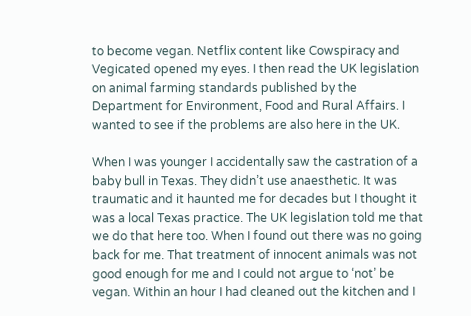to become vegan. Netflix content like Cowspiracy and Vegicated opened my eyes. I then read the UK legislation on animal farming standards published by the Department for Environment, Food and Rural Affairs. I wanted to see if the problems are also here in the UK.

When I was younger I accidentally saw the castration of a baby bull in Texas. They didn’t use anaesthetic. It was traumatic and it haunted me for decades but I thought it was a local Texas practice. The UK legislation told me that we do that here too. When I found out there was no going back for me. That treatment of innocent animals was not good enough for me and I could not argue to ‘not’ be vegan. Within an hour I had cleaned out the kitchen and I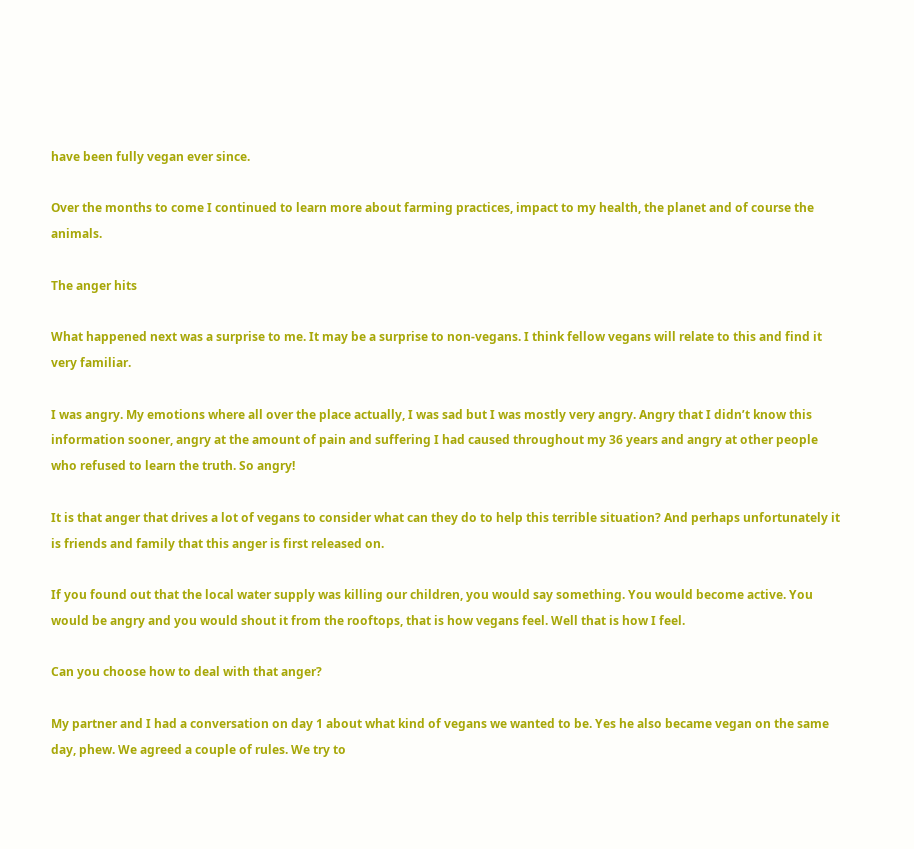have been fully vegan ever since.

Over the months to come I continued to learn more about farming practices, impact to my health, the planet and of course the animals.

The anger hits

What happened next was a surprise to me. It may be a surprise to non-vegans. I think fellow vegans will relate to this and find it very familiar.

I was angry. My emotions where all over the place actually, I was sad but I was mostly very angry. Angry that I didn’t know this information sooner, angry at the amount of pain and suffering I had caused throughout my 36 years and angry at other people who refused to learn the truth. So angry!

It is that anger that drives a lot of vegans to consider what can they do to help this terrible situation? And perhaps unfortunately it is friends and family that this anger is first released on.

If you found out that the local water supply was killing our children, you would say something. You would become active. You would be angry and you would shout it from the rooftops, that is how vegans feel. Well that is how I feel.

Can you choose how to deal with that anger?

My partner and I had a conversation on day 1 about what kind of vegans we wanted to be. Yes he also became vegan on the same day, phew. We agreed a couple of rules. We try to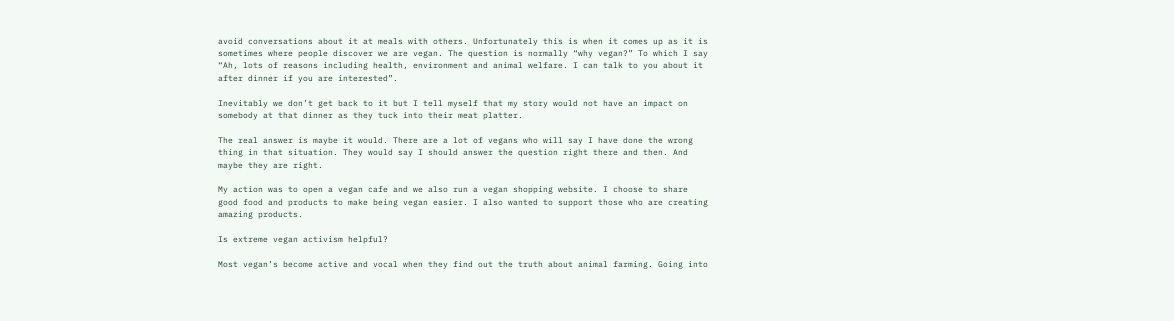avoid conversations about it at meals with others. Unfortunately this is when it comes up as it is sometimes where people discover we are vegan. The question is normally “why vegan?” To which I say “Ah, lots of reasons including health, environment and animal welfare. I can talk to you about it after dinner if you are interested”.

Inevitably we don’t get back to it but I tell myself that my story would not have an impact on somebody at that dinner as they tuck into their meat platter.

The real answer is maybe it would. There are a lot of vegans who will say I have done the wrong thing in that situation. They would say I should answer the question right there and then. And maybe they are right.

My action was to open a vegan cafe and we also run a vegan shopping website. I choose to share good food and products to make being vegan easier. I also wanted to support those who are creating amazing products.

Is extreme vegan activism helpful?

Most vegan’s become active and vocal when they find out the truth about animal farming. Going into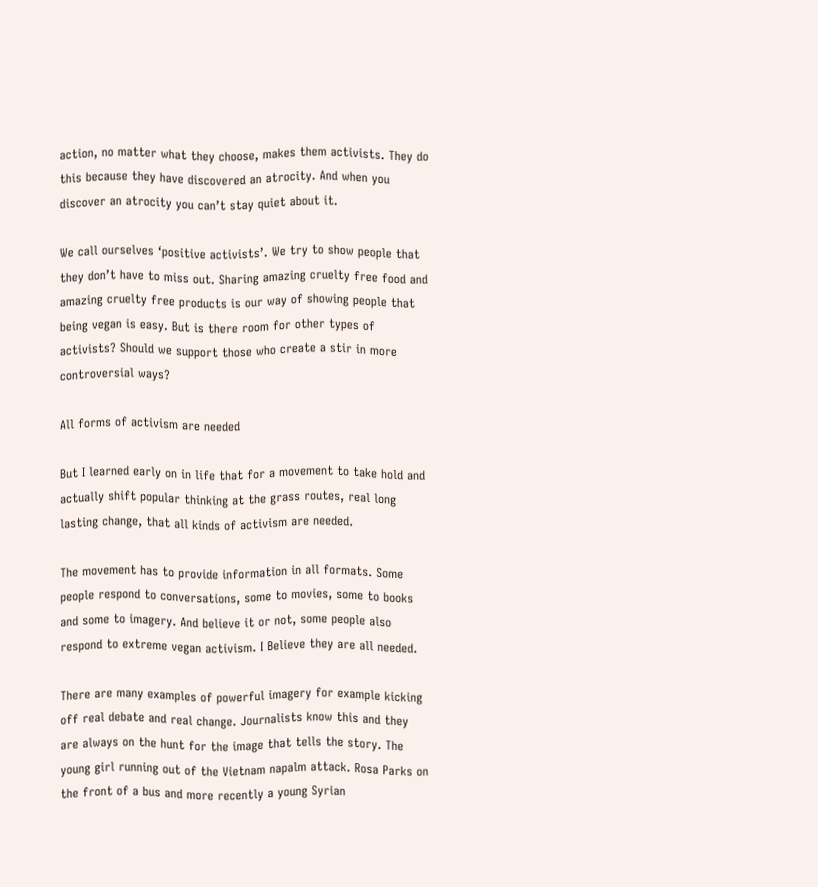action, no matter what they choose, makes them activists. They do this because they have discovered an atrocity. And when you discover an atrocity you can’t stay quiet about it.

We call ourselves ‘positive activists’. We try to show people that they don’t have to miss out. Sharing amazing cruelty free food and amazing cruelty free products is our way of showing people that being vegan is easy. But is there room for other types of activists? Should we support those who create a stir in more controversial ways?

All forms of activism are needed

But I learned early on in life that for a movement to take hold and actually shift popular thinking at the grass routes, real long lasting change, that all kinds of activism are needed.

The movement has to provide information in all formats. Some people respond to conversations, some to movies, some to books and some to imagery. And believe it or not, some people also respond to extreme vegan activism. I Believe they are all needed.

There are many examples of powerful imagery for example kicking off real debate and real change. Journalists know this and they are always on the hunt for the image that tells the story. The young girl running out of the Vietnam napalm attack. Rosa Parks on the front of a bus and more recently a young Syrian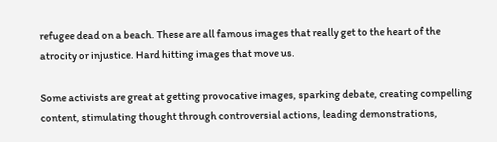refugee dead on a beach. These are all famous images that really get to the heart of the atrocity or injustice. Hard hitting images that move us.

Some activists are great at getting provocative images, sparking debate, creating compelling content, stimulating thought through controversial actions, leading demonstrations,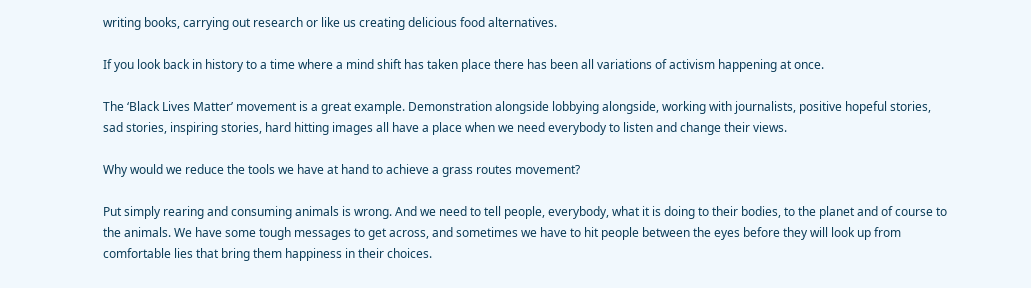writing books, carrying out research or like us creating delicious food alternatives.

If you look back in history to a time where a mind shift has taken place there has been all variations of activism happening at once.

The ‘Black Lives Matter’ movement is a great example. Demonstration alongside lobbying alongside, working with journalists, positive hopeful stories, sad stories, inspiring stories, hard hitting images all have a place when we need everybody to listen and change their views.

Why would we reduce the tools we have at hand to achieve a grass routes movement?

Put simply rearing and consuming animals is wrong. And we need to tell people, everybody, what it is doing to their bodies, to the planet and of course to the animals. We have some tough messages to get across, and sometimes we have to hit people between the eyes before they will look up from comfortable lies that bring them happiness in their choices.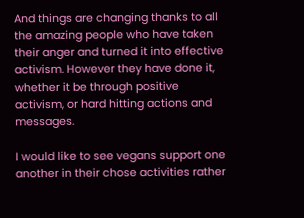And things are changing thanks to all the amazing people who have taken their anger and turned it into effective activism. However they have done it, whether it be through positive activism, or hard hitting actions and messages.

I would like to see vegans support one another in their chose activities rather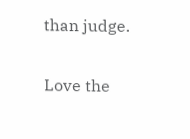than judge.

Love the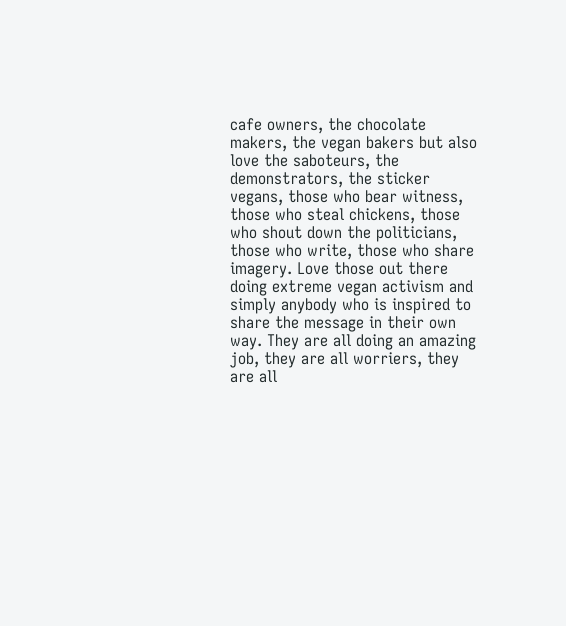cafe owners, the chocolate makers, the vegan bakers but also love the saboteurs, the demonstrators, the sticker vegans, those who bear witness, those who steal chickens, those who shout down the politicians, those who write, those who share imagery. Love those out there doing extreme vegan activism and simply anybody who is inspired to share the message in their own way. They are all doing an amazing job, they are all worriers, they are all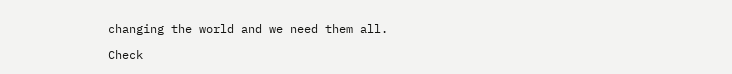changing the world and we need them all.

Check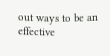out ways to be an effective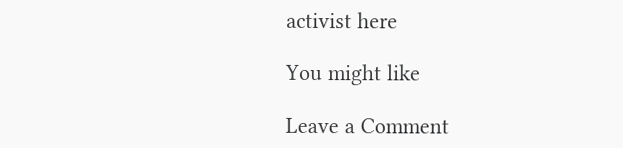activist here

You might like

Leave a Comment